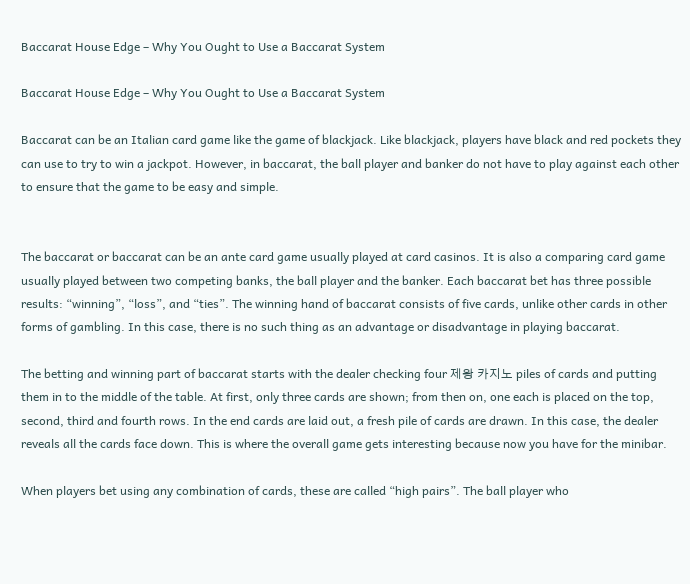Baccarat House Edge – Why You Ought to Use a Baccarat System

Baccarat House Edge – Why You Ought to Use a Baccarat System

Baccarat can be an Italian card game like the game of blackjack. Like blackjack, players have black and red pockets they can use to try to win a jackpot. However, in baccarat, the ball player and banker do not have to play against each other to ensure that the game to be easy and simple.


The baccarat or baccarat can be an ante card game usually played at card casinos. It is also a comparing card game usually played between two competing banks, the ball player and the banker. Each baccarat bet has three possible results: “winning”, “loss”, and “ties”. The winning hand of baccarat consists of five cards, unlike other cards in other forms of gambling. In this case, there is no such thing as an advantage or disadvantage in playing baccarat.

The betting and winning part of baccarat starts with the dealer checking four 제왕 카지노 piles of cards and putting them in to the middle of the table. At first, only three cards are shown; from then on, one each is placed on the top, second, third and fourth rows. In the end cards are laid out, a fresh pile of cards are drawn. In this case, the dealer reveals all the cards face down. This is where the overall game gets interesting because now you have for the minibar.

When players bet using any combination of cards, these are called “high pairs”. The ball player who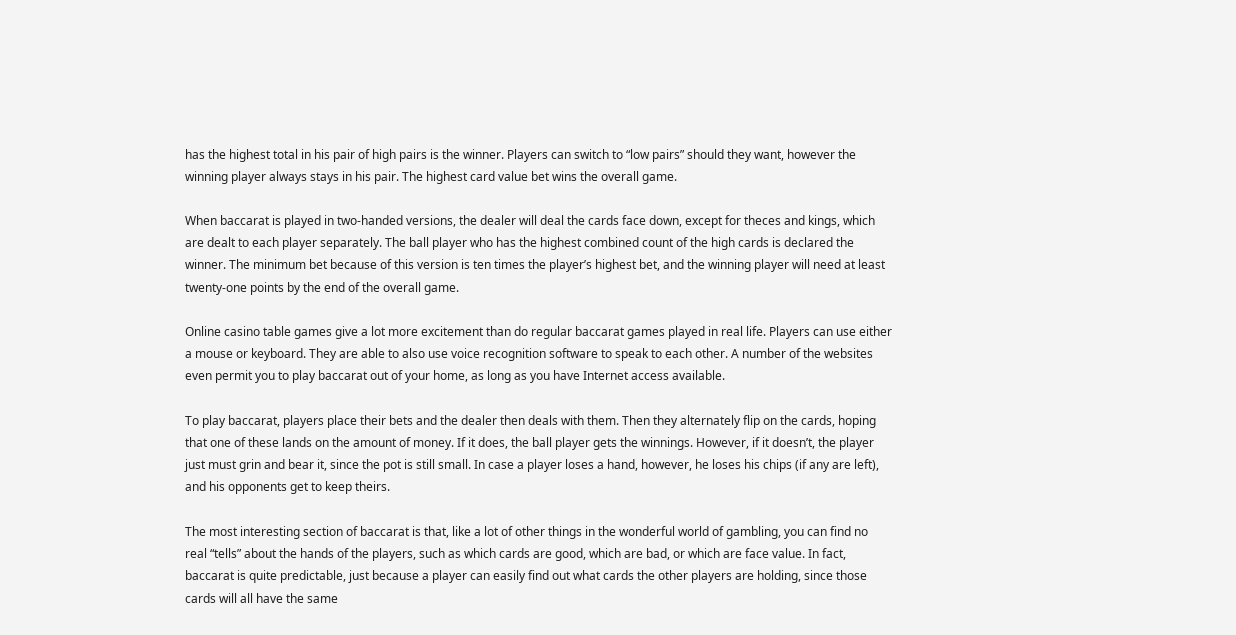has the highest total in his pair of high pairs is the winner. Players can switch to “low pairs” should they want, however the winning player always stays in his pair. The highest card value bet wins the overall game.

When baccarat is played in two-handed versions, the dealer will deal the cards face down, except for theces and kings, which are dealt to each player separately. The ball player who has the highest combined count of the high cards is declared the winner. The minimum bet because of this version is ten times the player’s highest bet, and the winning player will need at least twenty-one points by the end of the overall game.

Online casino table games give a lot more excitement than do regular baccarat games played in real life. Players can use either a mouse or keyboard. They are able to also use voice recognition software to speak to each other. A number of the websites even permit you to play baccarat out of your home, as long as you have Internet access available.

To play baccarat, players place their bets and the dealer then deals with them. Then they alternately flip on the cards, hoping that one of these lands on the amount of money. If it does, the ball player gets the winnings. However, if it doesn’t, the player just must grin and bear it, since the pot is still small. In case a player loses a hand, however, he loses his chips (if any are left), and his opponents get to keep theirs.

The most interesting section of baccarat is that, like a lot of other things in the wonderful world of gambling, you can find no real “tells” about the hands of the players, such as which cards are good, which are bad, or which are face value. In fact, baccarat is quite predictable, just because a player can easily find out what cards the other players are holding, since those cards will all have the same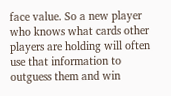face value. So a new player who knows what cards other players are holding will often use that information to outguess them and win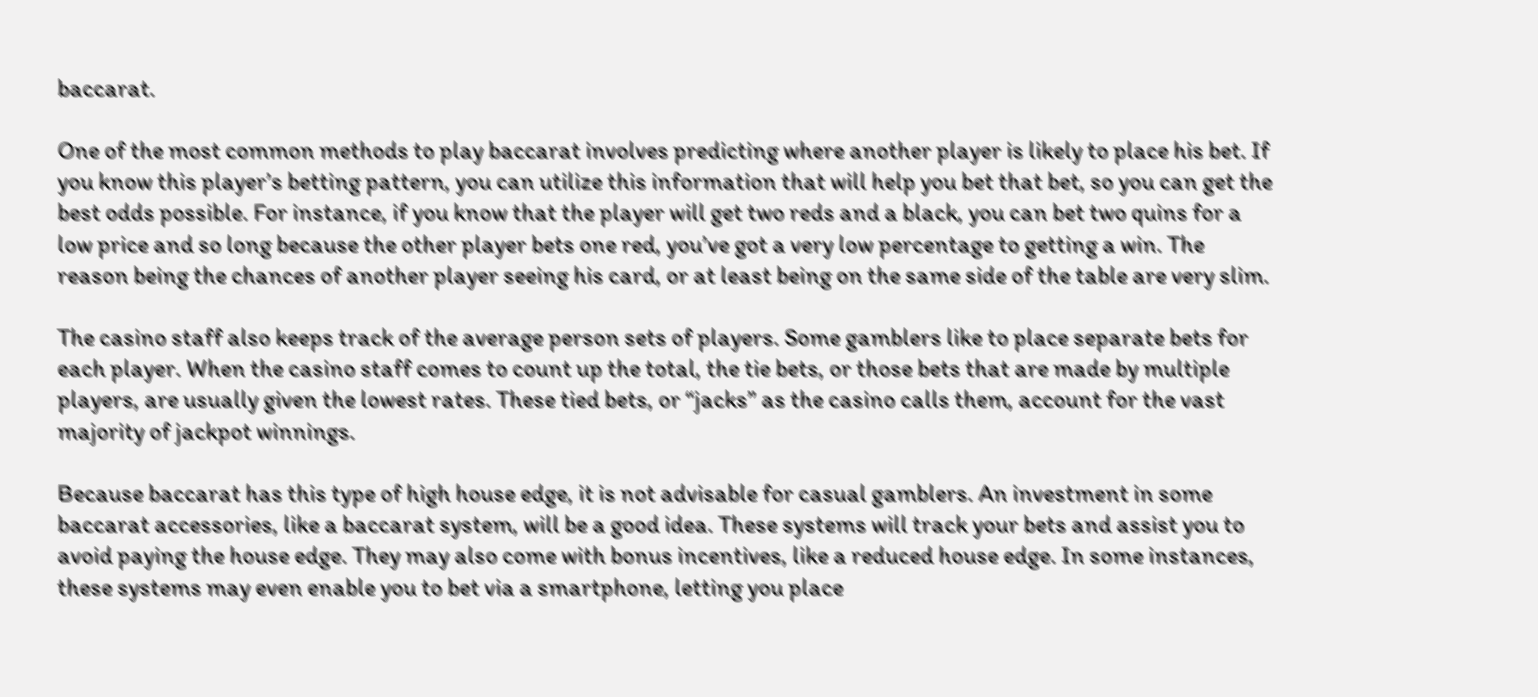baccarat.

One of the most common methods to play baccarat involves predicting where another player is likely to place his bet. If you know this player’s betting pattern, you can utilize this information that will help you bet that bet, so you can get the best odds possible. For instance, if you know that the player will get two reds and a black, you can bet two quins for a low price and so long because the other player bets one red, you’ve got a very low percentage to getting a win. The reason being the chances of another player seeing his card, or at least being on the same side of the table are very slim.

The casino staff also keeps track of the average person sets of players. Some gamblers like to place separate bets for each player. When the casino staff comes to count up the total, the tie bets, or those bets that are made by multiple players, are usually given the lowest rates. These tied bets, or “jacks” as the casino calls them, account for the vast majority of jackpot winnings.

Because baccarat has this type of high house edge, it is not advisable for casual gamblers. An investment in some baccarat accessories, like a baccarat system, will be a good idea. These systems will track your bets and assist you to avoid paying the house edge. They may also come with bonus incentives, like a reduced house edge. In some instances, these systems may even enable you to bet via a smartphone, letting you place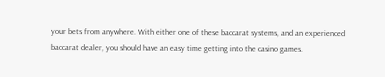your bets from anywhere. With either one of these baccarat systems, and an experienced baccarat dealer, you should have an easy time getting into the casino games.